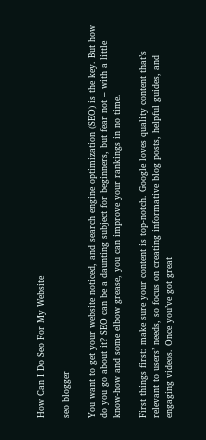How Can I Do Seo For My Website

seo blogger

You want to get your website noticed, and search engine optimization (SEO) is the key. But how do you go about it? SEO can be a daunting subject for beginners, but fear not – with a little know-how and some elbow grease, you can improve your rankings in no time.

First things first: make sure your content is top-notch. Google loves quality content that’s relevant to users’ needs, so focus on creating informative blog posts, helpful guides, and engaging videos. Once you’ve got great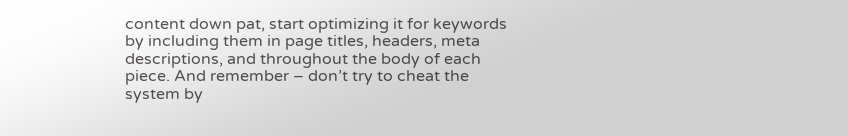content down pat, start optimizing it for keywords by including them in page titles, headers, meta descriptions, and throughout the body of each piece. And remember – don’t try to cheat the system by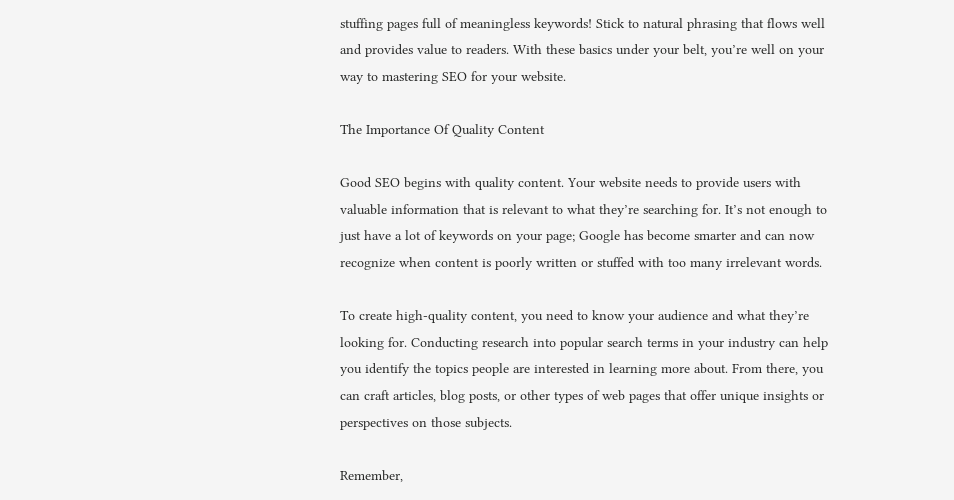stuffing pages full of meaningless keywords! Stick to natural phrasing that flows well and provides value to readers. With these basics under your belt, you’re well on your way to mastering SEO for your website.

The Importance Of Quality Content

Good SEO begins with quality content. Your website needs to provide users with valuable information that is relevant to what they’re searching for. It’s not enough to just have a lot of keywords on your page; Google has become smarter and can now recognize when content is poorly written or stuffed with too many irrelevant words.

To create high-quality content, you need to know your audience and what they’re looking for. Conducting research into popular search terms in your industry can help you identify the topics people are interested in learning more about. From there, you can craft articles, blog posts, or other types of web pages that offer unique insights or perspectives on those subjects.

Remember,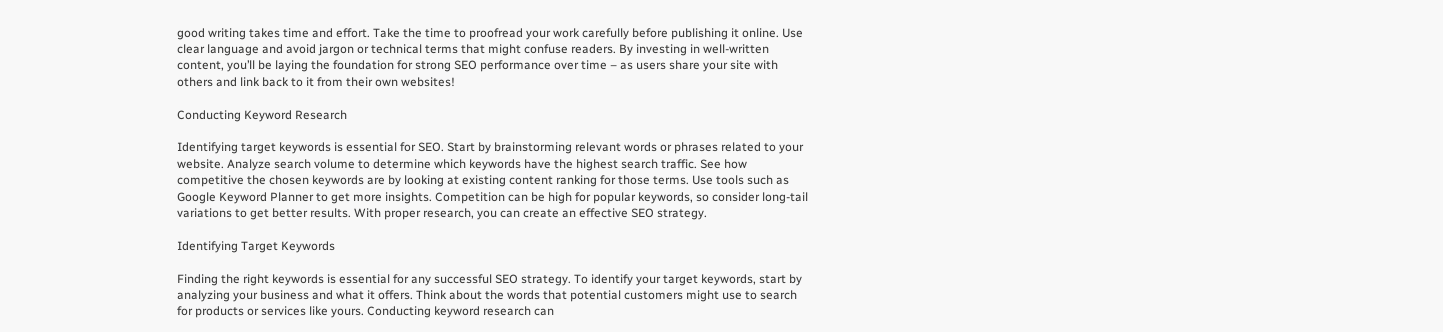good writing takes time and effort. Take the time to proofread your work carefully before publishing it online. Use clear language and avoid jargon or technical terms that might confuse readers. By investing in well-written content, you’ll be laying the foundation for strong SEO performance over time – as users share your site with others and link back to it from their own websites!

Conducting Keyword Research

Identifying target keywords is essential for SEO. Start by brainstorming relevant words or phrases related to your website. Analyze search volume to determine which keywords have the highest search traffic. See how competitive the chosen keywords are by looking at existing content ranking for those terms. Use tools such as Google Keyword Planner to get more insights. Competition can be high for popular keywords, so consider long-tail variations to get better results. With proper research, you can create an effective SEO strategy.

Identifying Target Keywords

Finding the right keywords is essential for any successful SEO strategy. To identify your target keywords, start by analyzing your business and what it offers. Think about the words that potential customers might use to search for products or services like yours. Conducting keyword research can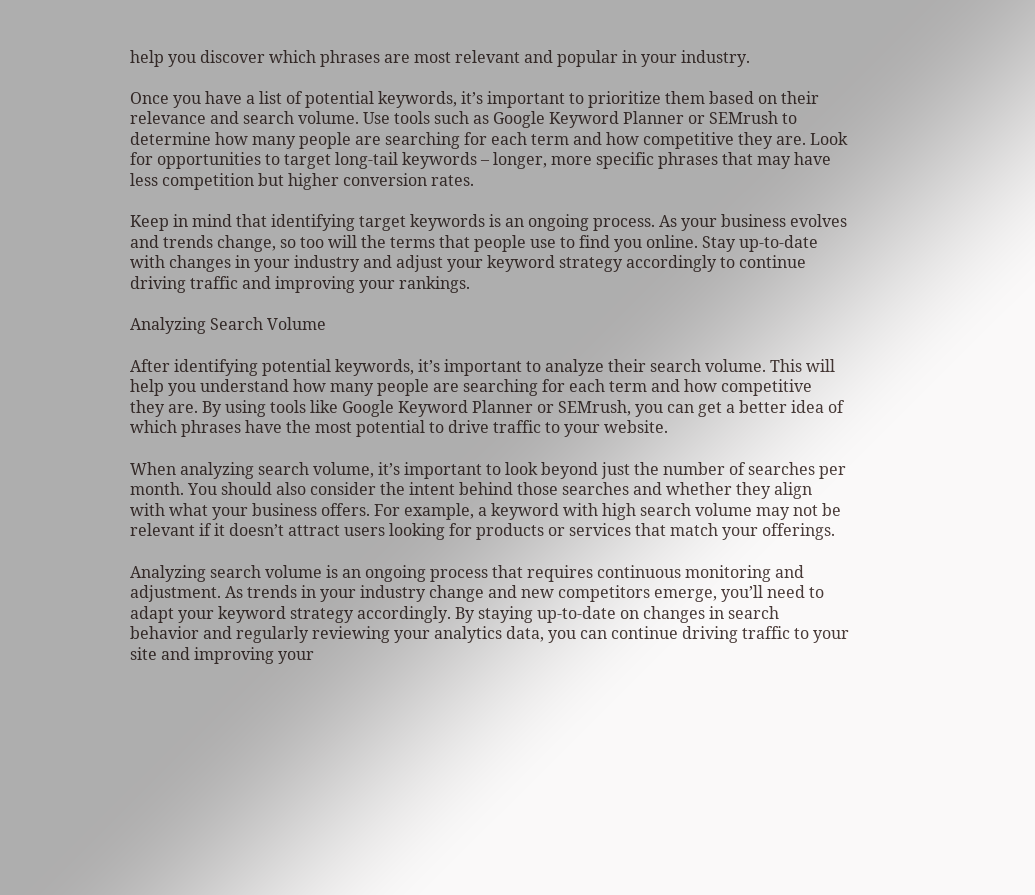help you discover which phrases are most relevant and popular in your industry.

Once you have a list of potential keywords, it’s important to prioritize them based on their relevance and search volume. Use tools such as Google Keyword Planner or SEMrush to determine how many people are searching for each term and how competitive they are. Look for opportunities to target long-tail keywords – longer, more specific phrases that may have less competition but higher conversion rates.

Keep in mind that identifying target keywords is an ongoing process. As your business evolves and trends change, so too will the terms that people use to find you online. Stay up-to-date with changes in your industry and adjust your keyword strategy accordingly to continue driving traffic and improving your rankings.

Analyzing Search Volume

After identifying potential keywords, it’s important to analyze their search volume. This will help you understand how many people are searching for each term and how competitive they are. By using tools like Google Keyword Planner or SEMrush, you can get a better idea of which phrases have the most potential to drive traffic to your website.

When analyzing search volume, it’s important to look beyond just the number of searches per month. You should also consider the intent behind those searches and whether they align with what your business offers. For example, a keyword with high search volume may not be relevant if it doesn’t attract users looking for products or services that match your offerings.

Analyzing search volume is an ongoing process that requires continuous monitoring and adjustment. As trends in your industry change and new competitors emerge, you’ll need to adapt your keyword strategy accordingly. By staying up-to-date on changes in search behavior and regularly reviewing your analytics data, you can continue driving traffic to your site and improving your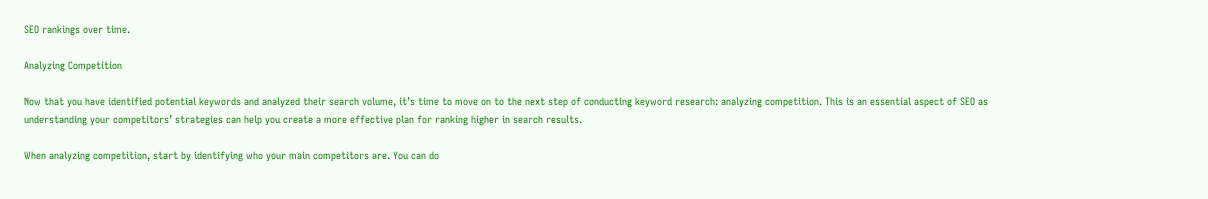SEO rankings over time.

Analyzing Competition

Now that you have identified potential keywords and analyzed their search volume, it’s time to move on to the next step of conducting keyword research: analyzing competition. This is an essential aspect of SEO as understanding your competitors’ strategies can help you create a more effective plan for ranking higher in search results.

When analyzing competition, start by identifying who your main competitors are. You can do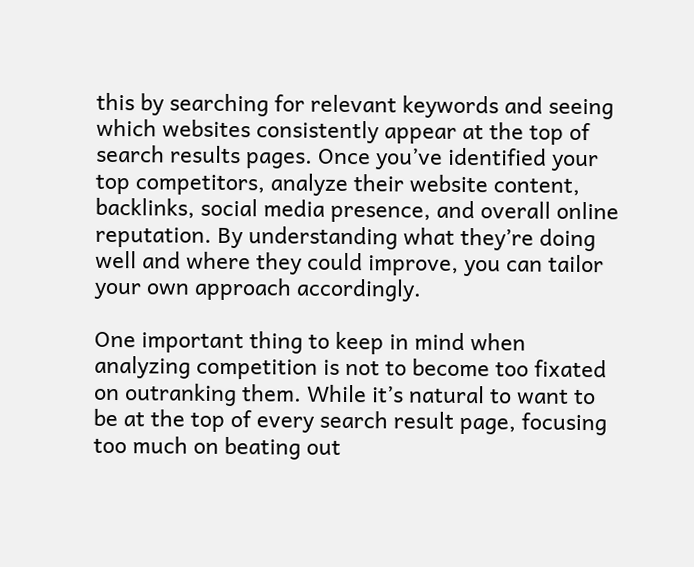this by searching for relevant keywords and seeing which websites consistently appear at the top of search results pages. Once you’ve identified your top competitors, analyze their website content, backlinks, social media presence, and overall online reputation. By understanding what they’re doing well and where they could improve, you can tailor your own approach accordingly.

One important thing to keep in mind when analyzing competition is not to become too fixated on outranking them. While it’s natural to want to be at the top of every search result page, focusing too much on beating out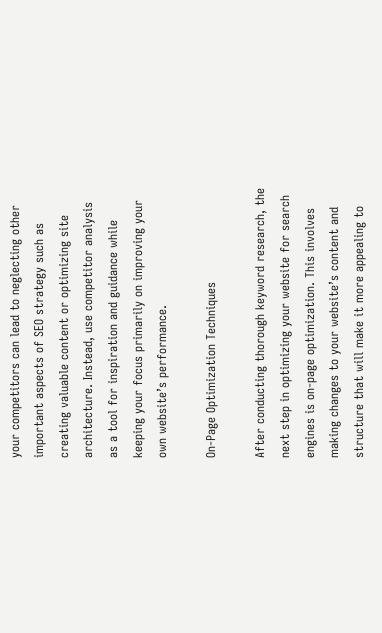your competitors can lead to neglecting other important aspects of SEO strategy such as creating valuable content or optimizing site architecture. Instead, use competitor analysis as a tool for inspiration and guidance while keeping your focus primarily on improving your own website’s performance.

On-Page Optimization Techniques

After conducting thorough keyword research, the next step in optimizing your website for search engines is on-page optimization. This involves making changes to your website’s content and structure that will make it more appealing to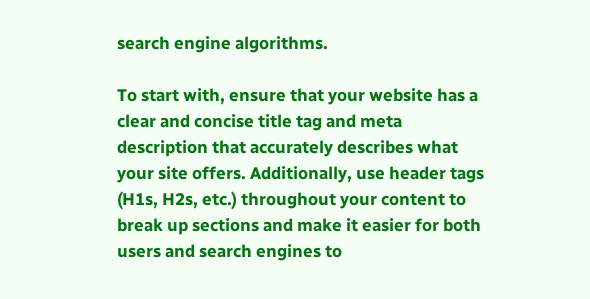search engine algorithms.

To start with, ensure that your website has a clear and concise title tag and meta description that accurately describes what your site offers. Additionally, use header tags (H1s, H2s, etc.) throughout your content to break up sections and make it easier for both users and search engines to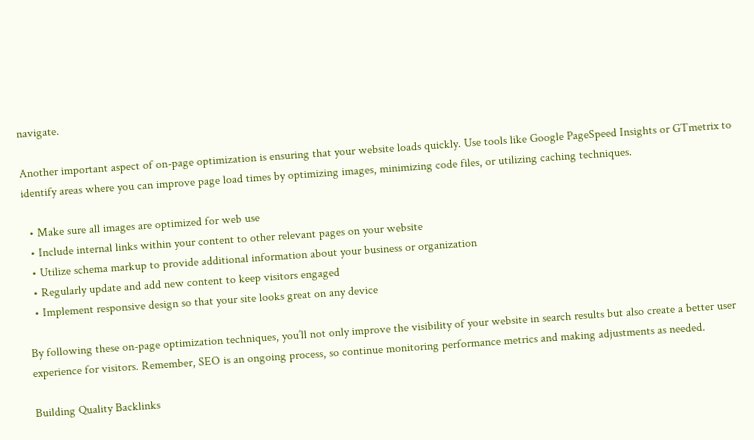navigate.

Another important aspect of on-page optimization is ensuring that your website loads quickly. Use tools like Google PageSpeed Insights or GTmetrix to identify areas where you can improve page load times by optimizing images, minimizing code files, or utilizing caching techniques.

  • Make sure all images are optimized for web use
  • Include internal links within your content to other relevant pages on your website
  • Utilize schema markup to provide additional information about your business or organization
  • Regularly update and add new content to keep visitors engaged
  • Implement responsive design so that your site looks great on any device

By following these on-page optimization techniques, you’ll not only improve the visibility of your website in search results but also create a better user experience for visitors. Remember, SEO is an ongoing process, so continue monitoring performance metrics and making adjustments as needed.

Building Quality Backlinks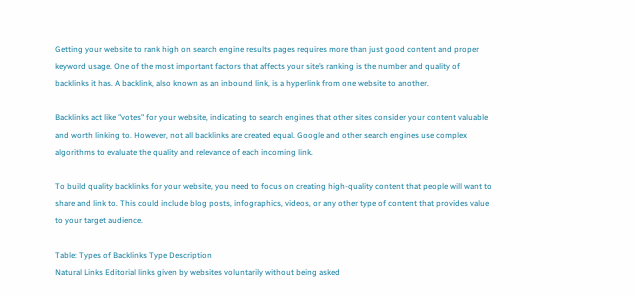Getting your website to rank high on search engine results pages requires more than just good content and proper keyword usage. One of the most important factors that affects your site’s ranking is the number and quality of backlinks it has. A backlink, also known as an inbound link, is a hyperlink from one website to another.

Backlinks act like "votes" for your website, indicating to search engines that other sites consider your content valuable and worth linking to. However, not all backlinks are created equal. Google and other search engines use complex algorithms to evaluate the quality and relevance of each incoming link.

To build quality backlinks for your website, you need to focus on creating high-quality content that people will want to share and link to. This could include blog posts, infographics, videos, or any other type of content that provides value to your target audience.

Table: Types of Backlinks Type Description
Natural Links Editorial links given by websites voluntarily without being asked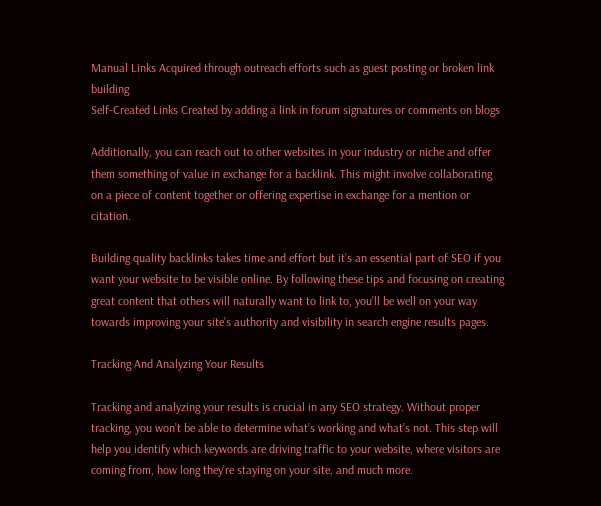Manual Links Acquired through outreach efforts such as guest posting or broken link building
Self-Created Links Created by adding a link in forum signatures or comments on blogs

Additionally, you can reach out to other websites in your industry or niche and offer them something of value in exchange for a backlink. This might involve collaborating on a piece of content together or offering expertise in exchange for a mention or citation.

Building quality backlinks takes time and effort but it’s an essential part of SEO if you want your website to be visible online. By following these tips and focusing on creating great content that others will naturally want to link to, you’ll be well on your way towards improving your site’s authority and visibility in search engine results pages.

Tracking And Analyzing Your Results

Tracking and analyzing your results is crucial in any SEO strategy. Without proper tracking, you won’t be able to determine what’s working and what’s not. This step will help you identify which keywords are driving traffic to your website, where visitors are coming from, how long they’re staying on your site, and much more.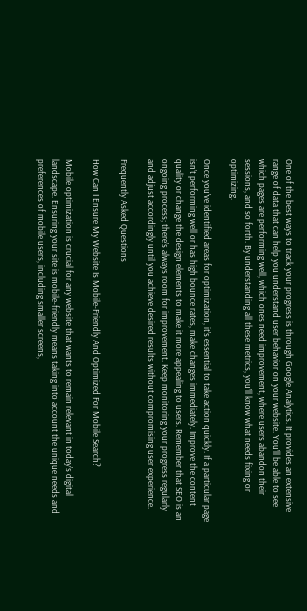One of the best ways to track your progress is through Google Analytics. It provides an extensive range of data that can help you understand user behavior on your website. You’ll be able to see which pages are performing well, which ones need improvement, where users abandon their sessions, and so forth. By understanding all these metrics, you’ll know what needs fixing or optimizing.

Once you’ve identified areas for optimization, it’s essential to take action quickly. If a particular page isn’t performing well or has high bounce rates, make changes immediately. Improve the content quality or change the design elements to make it more appealing to users. Remember that SEO is an ongoing process; there’s always room for improvement. Keep monitoring your progress regularly and adjust accordingly until you achieve desired results without compromising user experience.

Frequently Asked Questions

How Can I Ensure My Website Is Mobile-Friendly And Optimized For Mobile Search?

Mobile optimization is crucial for any website that wants to remain relevant in today’s digital landscape. Ensuring your site is mobile-friendly means taking into account the unique needs and preferences of mobile users, including smaller screens,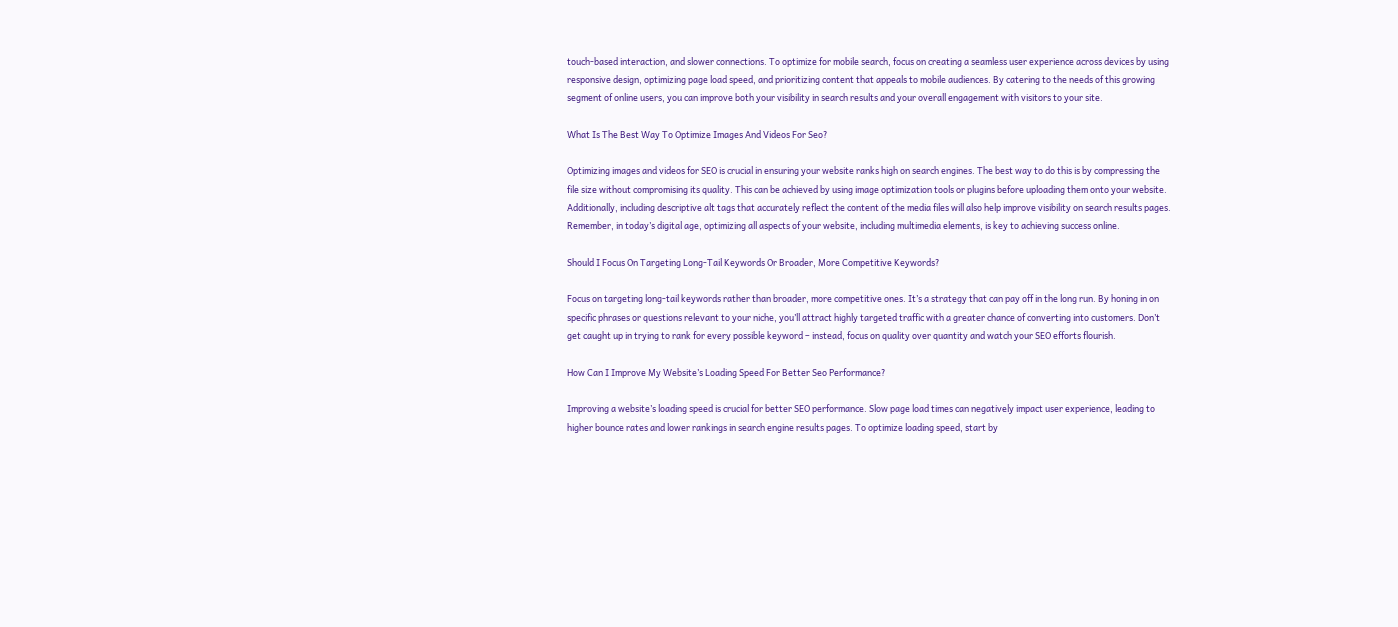touch-based interaction, and slower connections. To optimize for mobile search, focus on creating a seamless user experience across devices by using responsive design, optimizing page load speed, and prioritizing content that appeals to mobile audiences. By catering to the needs of this growing segment of online users, you can improve both your visibility in search results and your overall engagement with visitors to your site.

What Is The Best Way To Optimize Images And Videos For Seo?

Optimizing images and videos for SEO is crucial in ensuring your website ranks high on search engines. The best way to do this is by compressing the file size without compromising its quality. This can be achieved by using image optimization tools or plugins before uploading them onto your website. Additionally, including descriptive alt tags that accurately reflect the content of the media files will also help improve visibility on search results pages. Remember, in today’s digital age, optimizing all aspects of your website, including multimedia elements, is key to achieving success online.

Should I Focus On Targeting Long-Tail Keywords Or Broader, More Competitive Keywords?

Focus on targeting long-tail keywords rather than broader, more competitive ones. It’s a strategy that can pay off in the long run. By honing in on specific phrases or questions relevant to your niche, you’ll attract highly targeted traffic with a greater chance of converting into customers. Don’t get caught up in trying to rank for every possible keyword – instead, focus on quality over quantity and watch your SEO efforts flourish.

How Can I Improve My Website’s Loading Speed For Better Seo Performance?

Improving a website’s loading speed is crucial for better SEO performance. Slow page load times can negatively impact user experience, leading to higher bounce rates and lower rankings in search engine results pages. To optimize loading speed, start by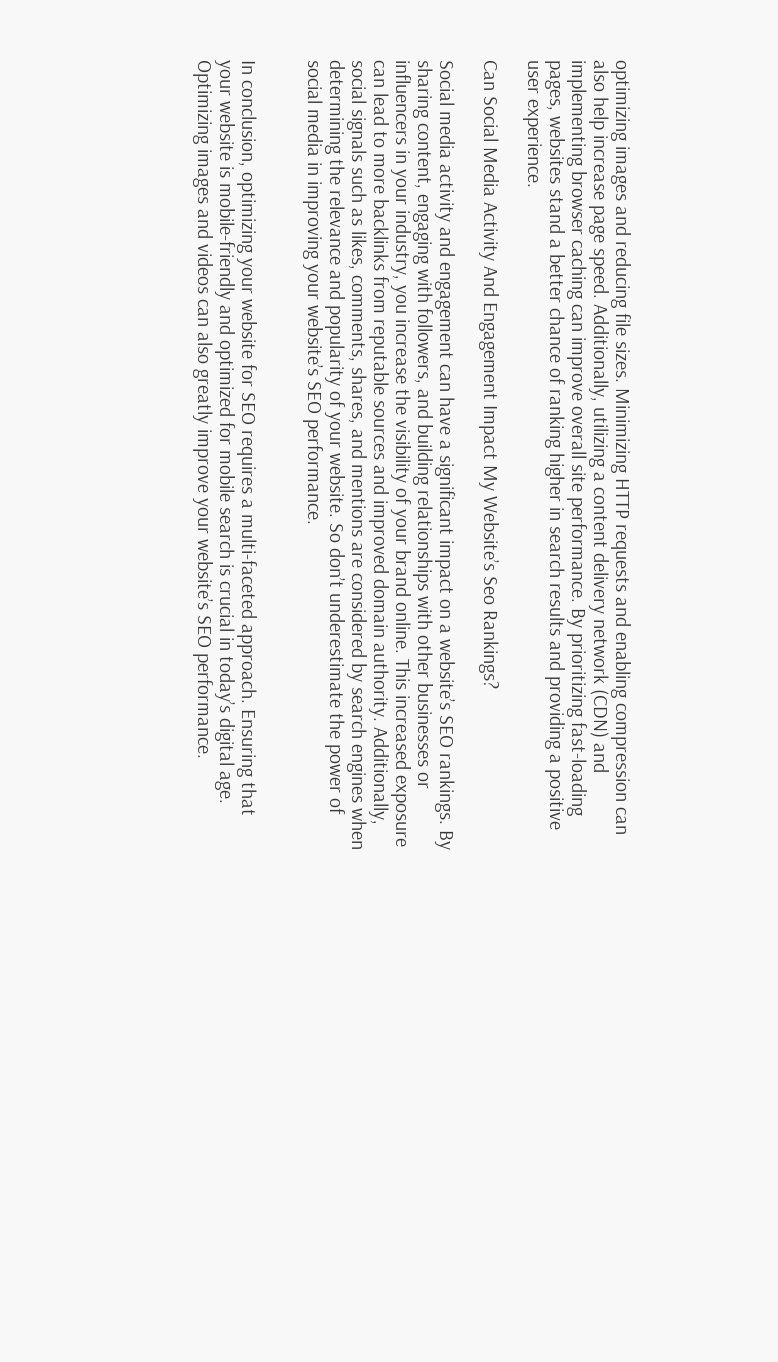optimizing images and reducing file sizes. Minimizing HTTP requests and enabling compression can also help increase page speed. Additionally, utilizing a content delivery network (CDN) and implementing browser caching can improve overall site performance. By prioritizing fast-loading pages, websites stand a better chance of ranking higher in search results and providing a positive user experience.

Can Social Media Activity And Engagement Impact My Website’s Seo Rankings?

Social media activity and engagement can have a significant impact on a website’s SEO rankings. By sharing content, engaging with followers, and building relationships with other businesses or influencers in your industry, you increase the visibility of your brand online. This increased exposure can lead to more backlinks from reputable sources and improved domain authority. Additionally, social signals such as likes, comments, shares, and mentions are considered by search engines when determining the relevance and popularity of your website. So don’t underestimate the power of social media in improving your website’s SEO performance.


In conclusion, optimizing your website for SEO requires a multi-faceted approach. Ensuring that your website is mobile-friendly and optimized for mobile search is crucial in today’s digital age. Optimizing images and videos can also greatly improve your website’s SEO performance.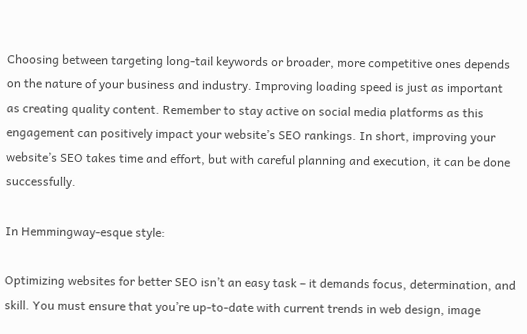Choosing between targeting long-tail keywords or broader, more competitive ones depends on the nature of your business and industry. Improving loading speed is just as important as creating quality content. Remember to stay active on social media platforms as this engagement can positively impact your website’s SEO rankings. In short, improving your website’s SEO takes time and effort, but with careful planning and execution, it can be done successfully.

In Hemmingway-esque style:

Optimizing websites for better SEO isn’t an easy task – it demands focus, determination, and skill. You must ensure that you’re up-to-date with current trends in web design, image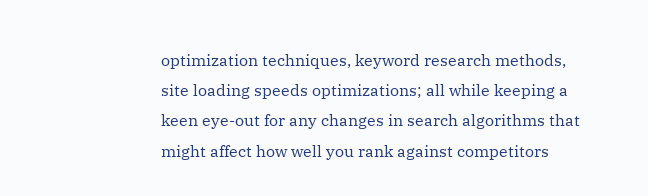optimization techniques, keyword research methods, site loading speeds optimizations; all while keeping a keen eye-out for any changes in search algorithms that might affect how well you rank against competitors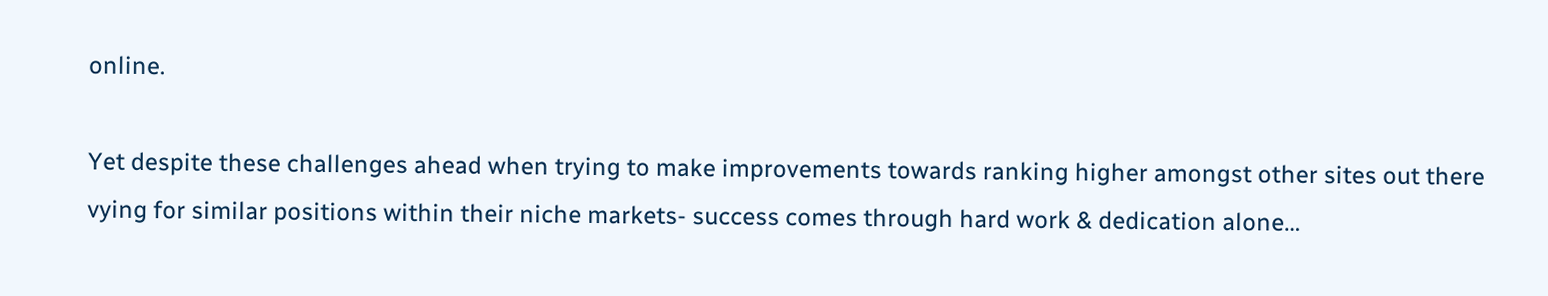online.

Yet despite these challenges ahead when trying to make improvements towards ranking higher amongst other sites out there vying for similar positions within their niche markets- success comes through hard work & dedication alone…